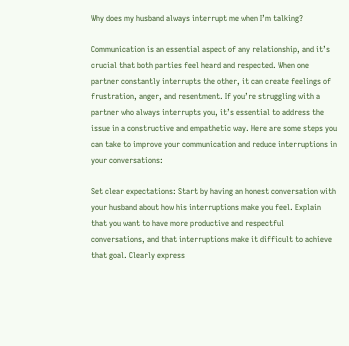Why does my husband always interrupt me when I’m talking?

Communication is an essential aspect of any relationship, and it’s crucial that both parties feel heard and respected. When one partner constantly interrupts the other, it can create feelings of frustration, anger, and resentment. If you’re struggling with a partner who always interrupts you, it’s essential to address the issue in a constructive and empathetic way. Here are some steps you can take to improve your communication and reduce interruptions in your conversations:

Set clear expectations: Start by having an honest conversation with your husband about how his interruptions make you feel. Explain that you want to have more productive and respectful conversations, and that interruptions make it difficult to achieve that goal. Clearly express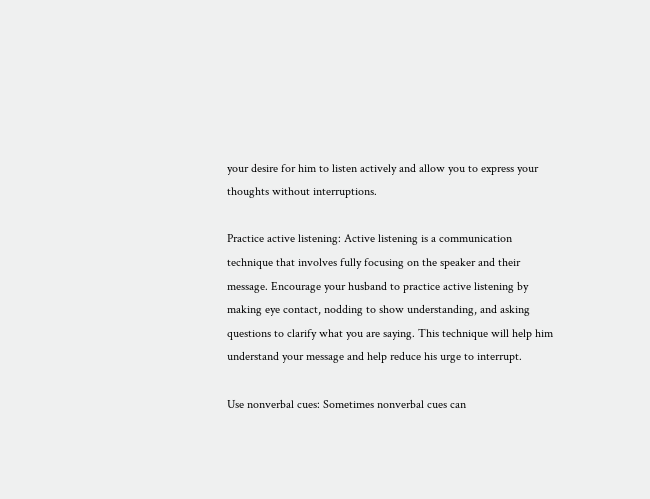your desire for him to listen actively and allow you to express your thoughts without interruptions.

Practice active listening: Active listening is a communication technique that involves fully focusing on the speaker and their message. Encourage your husband to practice active listening by making eye contact, nodding to show understanding, and asking questions to clarify what you are saying. This technique will help him understand your message and help reduce his urge to interrupt.

Use nonverbal cues: Sometimes nonverbal cues can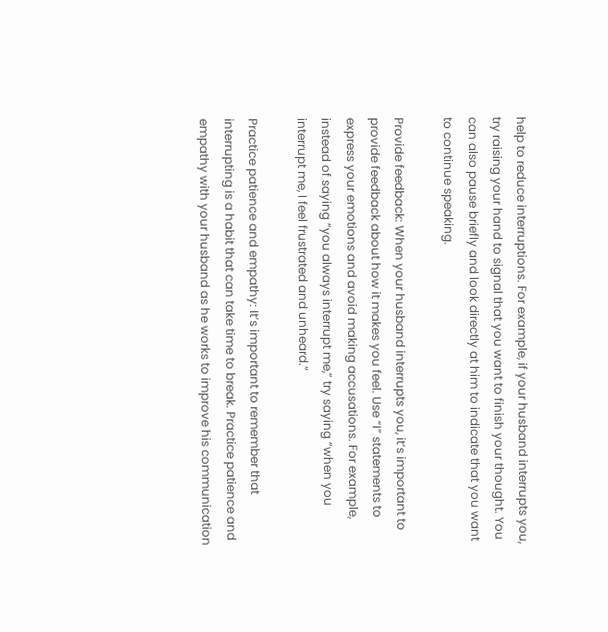help to reduce interruptions. For example, if your husband interrupts you, try raising your hand to signal that you want to finish your thought. You can also pause briefly and look directly at him to indicate that you want to continue speaking.

Provide feedback: When your husband interrupts you, it’s important to provide feedback about how it makes you feel. Use “I” statements to express your emotions and avoid making accusations. For example, instead of saying “you always interrupt me,” try saying “when you interrupt me, I feel frustrated and unheard.”

Practice patience and empathy: It’s important to remember that interrupting is a habit that can take time to break. Practice patience and empathy with your husband as he works to improve his communication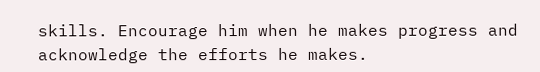skills. Encourage him when he makes progress and acknowledge the efforts he makes.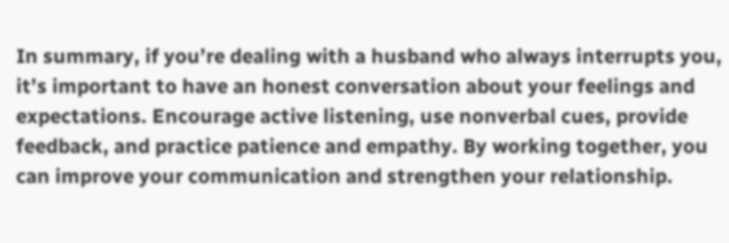In summary, if you’re dealing with a husband who always interrupts you, it’s important to have an honest conversation about your feelings and expectations. Encourage active listening, use nonverbal cues, provide feedback, and practice patience and empathy. By working together, you can improve your communication and strengthen your relationship.